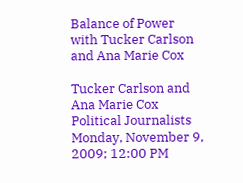Balance of Power with Tucker Carlson and Ana Marie Cox

Tucker Carlson and Ana Marie Cox
Political Journalists
Monday, November 9, 2009; 12:00 PM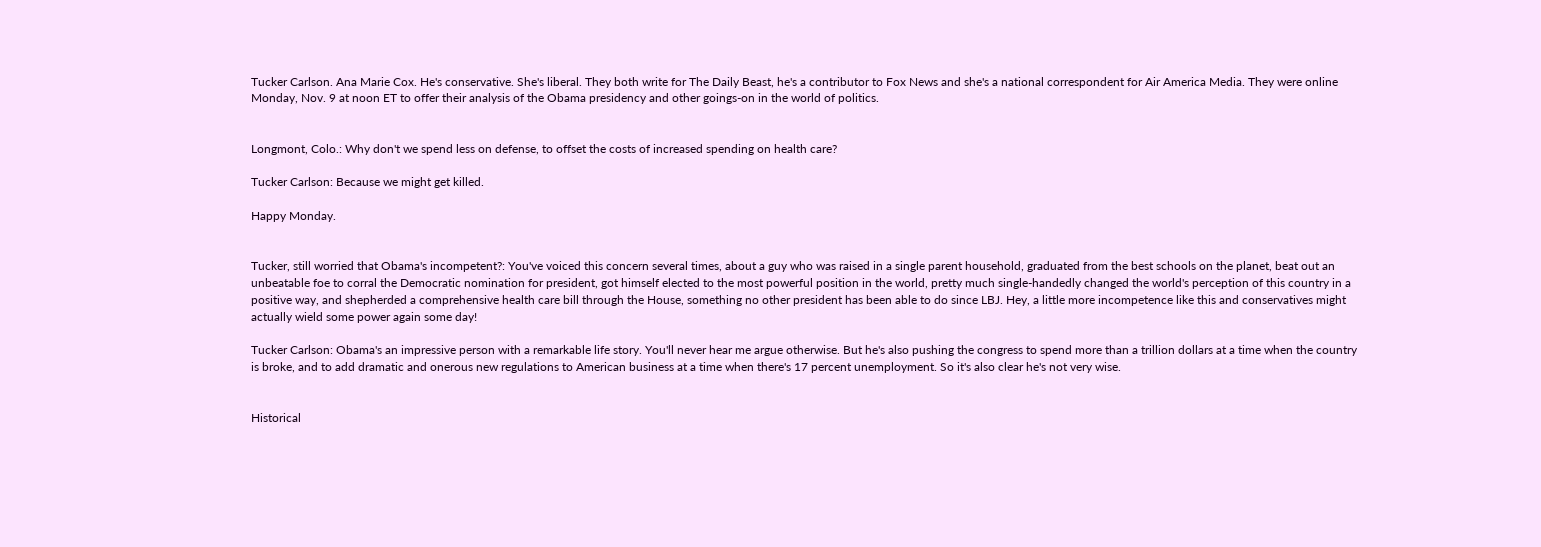Tucker Carlson. Ana Marie Cox. He's conservative. She's liberal. They both write for The Daily Beast, he's a contributor to Fox News and she's a national correspondent for Air America Media. They were online Monday, Nov. 9 at noon ET to offer their analysis of the Obama presidency and other goings-on in the world of politics.


Longmont, Colo.: Why don't we spend less on defense, to offset the costs of increased spending on health care?

Tucker Carlson: Because we might get killed.

Happy Monday.


Tucker, still worried that Obama's incompetent?: You've voiced this concern several times, about a guy who was raised in a single parent household, graduated from the best schools on the planet, beat out an unbeatable foe to corral the Democratic nomination for president, got himself elected to the most powerful position in the world, pretty much single-handedly changed the world's perception of this country in a positive way, and shepherded a comprehensive health care bill through the House, something no other president has been able to do since LBJ. Hey, a little more incompetence like this and conservatives might actually wield some power again some day!

Tucker Carlson: Obama's an impressive person with a remarkable life story. You'll never hear me argue otherwise. But he's also pushing the congress to spend more than a trillion dollars at a time when the country is broke, and to add dramatic and onerous new regulations to American business at a time when there's 17 percent unemployment. So it's also clear he's not very wise.


Historical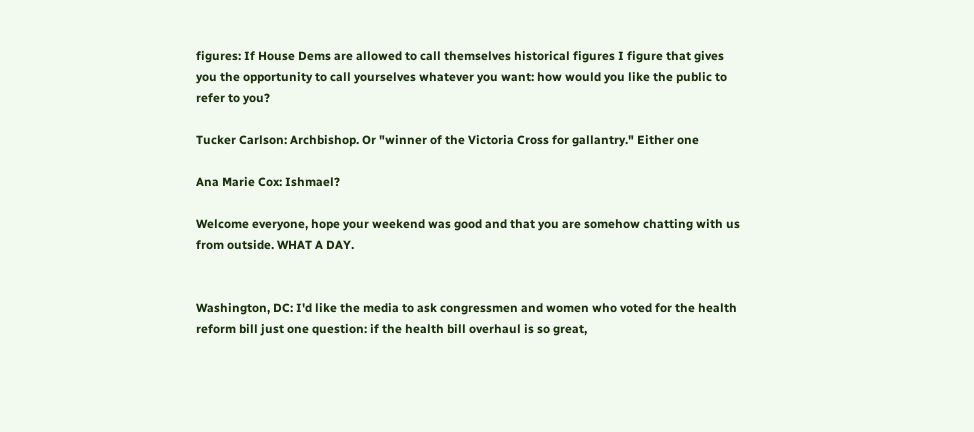figures: If House Dems are allowed to call themselves historical figures I figure that gives you the opportunity to call yourselves whatever you want: how would you like the public to refer to you?

Tucker Carlson: Archbishop. Or "winner of the Victoria Cross for gallantry." Either one

Ana Marie Cox: Ishmael?

Welcome everyone, hope your weekend was good and that you are somehow chatting with us from outside. WHAT A DAY.


Washington, DC: I'd like the media to ask congressmen and women who voted for the health reform bill just one question: if the health bill overhaul is so great,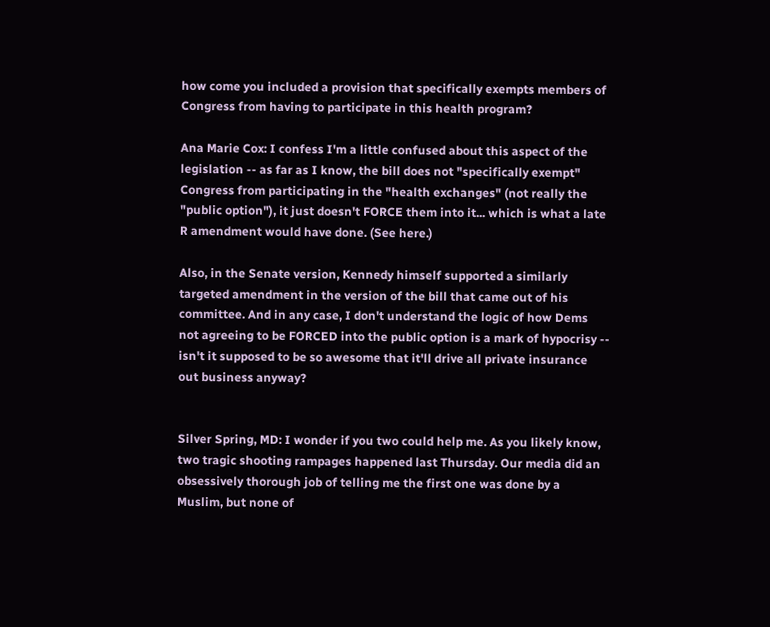how come you included a provision that specifically exempts members of Congress from having to participate in this health program?

Ana Marie Cox: I confess I'm a little confused about this aspect of the legislation -- as far as I know, the bill does not "specifically exempt" Congress from participating in the "health exchanges" (not really the "public option"), it just doesn't FORCE them into it... which is what a late R amendment would have done. (See here.)

Also, in the Senate version, Kennedy himself supported a similarly targeted amendment in the version of the bill that came out of his committee. And in any case, I don't understand the logic of how Dems not agreeing to be FORCED into the public option is a mark of hypocrisy -- isn't it supposed to be so awesome that it'll drive all private insurance out business anyway?


Silver Spring, MD: I wonder if you two could help me. As you likely know, two tragic shooting rampages happened last Thursday. Our media did an obsessively thorough job of telling me the first one was done by a Muslim, but none of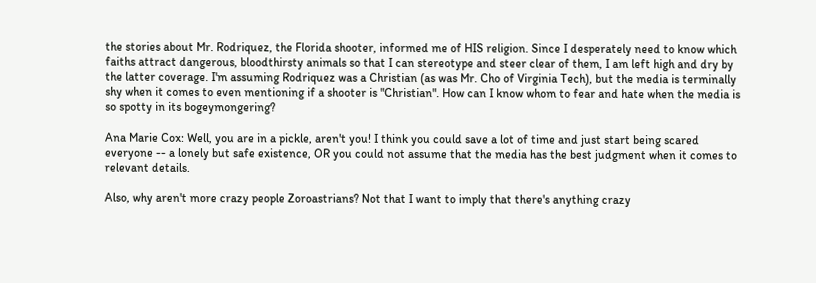the stories about Mr. Rodriquez, the Florida shooter, informed me of HIS religion. Since I desperately need to know which faiths attract dangerous, bloodthirsty animals so that I can stereotype and steer clear of them, I am left high and dry by the latter coverage. I'm assuming Rodriquez was a Christian (as was Mr. Cho of Virginia Tech), but the media is terminally shy when it comes to even mentioning if a shooter is "Christian". How can I know whom to fear and hate when the media is so spotty in its bogeymongering?

Ana Marie Cox: Well, you are in a pickle, aren't you! I think you could save a lot of time and just start being scared everyone -- a lonely but safe existence, OR you could not assume that the media has the best judgment when it comes to relevant details.

Also, why aren't more crazy people Zoroastrians? Not that I want to imply that there's anything crazy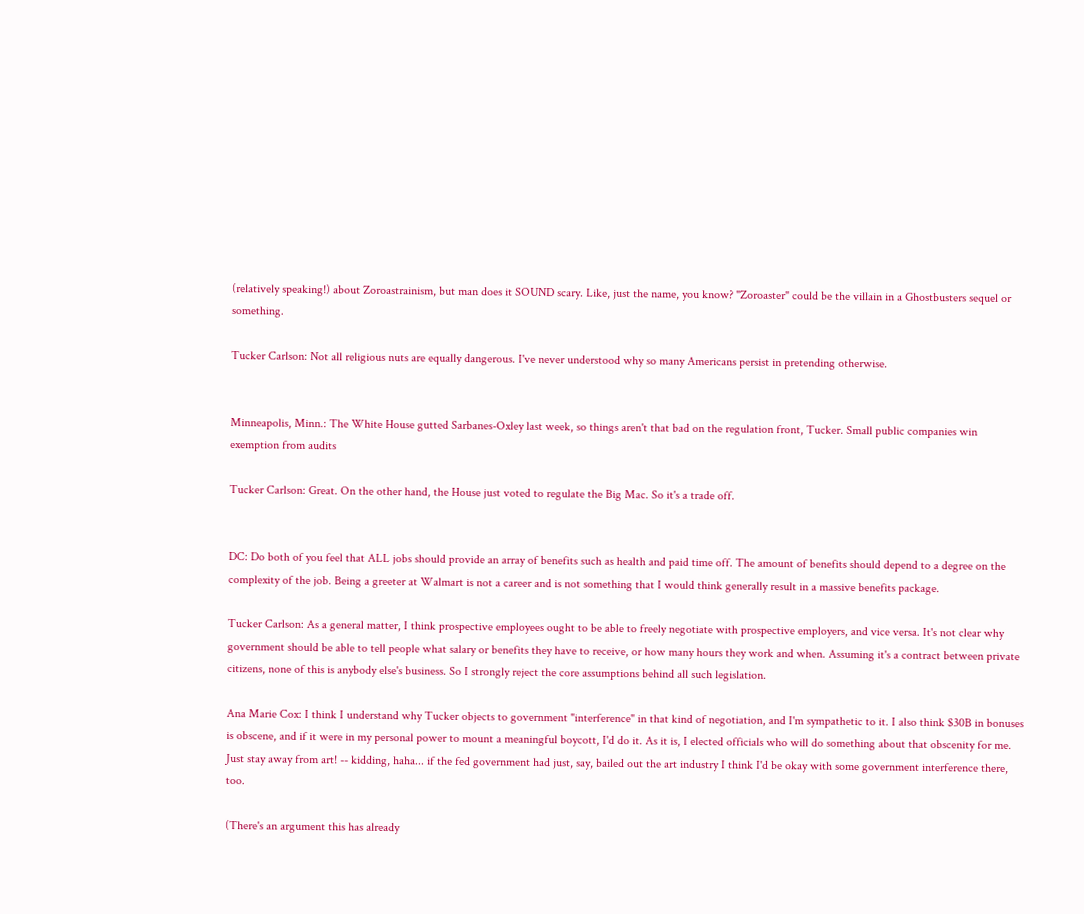(relatively speaking!) about Zoroastrainism, but man does it SOUND scary. Like, just the name, you know? "Zoroaster" could be the villain in a Ghostbusters sequel or something.

Tucker Carlson: Not all religious nuts are equally dangerous. I've never understood why so many Americans persist in pretending otherwise.


Minneapolis, Minn.: The White House gutted Sarbanes-Oxley last week, so things aren't that bad on the regulation front, Tucker. Small public companies win exemption from audits

Tucker Carlson: Great. On the other hand, the House just voted to regulate the Big Mac. So it's a trade off.


DC: Do both of you feel that ALL jobs should provide an array of benefits such as health and paid time off. The amount of benefits should depend to a degree on the complexity of the job. Being a greeter at Walmart is not a career and is not something that I would think generally result in a massive benefits package.

Tucker Carlson: As a general matter, I think prospective employees ought to be able to freely negotiate with prospective employers, and vice versa. It's not clear why government should be able to tell people what salary or benefits they have to receive, or how many hours they work and when. Assuming it's a contract between private citizens, none of this is anybody else's business. So I strongly reject the core assumptions behind all such legislation.

Ana Marie Cox: I think I understand why Tucker objects to government "interference" in that kind of negotiation, and I'm sympathetic to it. I also think $30B in bonuses is obscene, and if it were in my personal power to mount a meaningful boycott, I'd do it. As it is, I elected officials who will do something about that obscenity for me. Just stay away from art! -- kidding, haha... if the fed government had just, say, bailed out the art industry I think I'd be okay with some government interference there, too.

(There's an argument this has already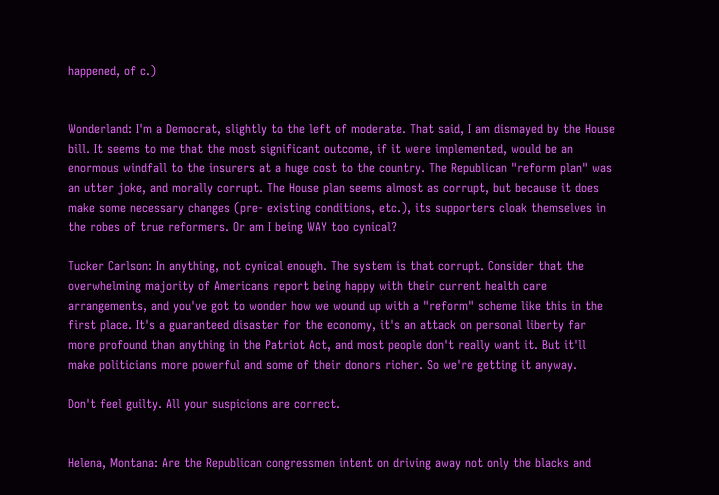happened, of c.)


Wonderland: I'm a Democrat, slightly to the left of moderate. That said, I am dismayed by the House bill. It seems to me that the most significant outcome, if it were implemented, would be an enormous windfall to the insurers at a huge cost to the country. The Republican "reform plan" was an utter joke, and morally corrupt. The House plan seems almost as corrupt, but because it does make some necessary changes (pre- existing conditions, etc.), its supporters cloak themselves in the robes of true reformers. Or am I being WAY too cynical?

Tucker Carlson: In anything, not cynical enough. The system is that corrupt. Consider that the overwhelming majority of Americans report being happy with their current health care arrangements, and you've got to wonder how we wound up with a "reform" scheme like this in the first place. It's a guaranteed disaster for the economy, it's an attack on personal liberty far more profound than anything in the Patriot Act, and most people don't really want it. But it'll make politicians more powerful and some of their donors richer. So we're getting it anyway.

Don't feel guilty. All your suspicions are correct.


Helena, Montana: Are the Republican congressmen intent on driving away not only the blacks and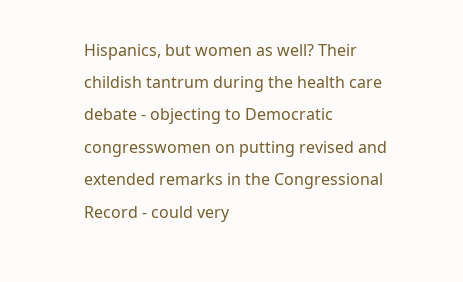Hispanics, but women as well? Their childish tantrum during the health care debate - objecting to Democratic congresswomen on putting revised and extended remarks in the Congressional Record - could very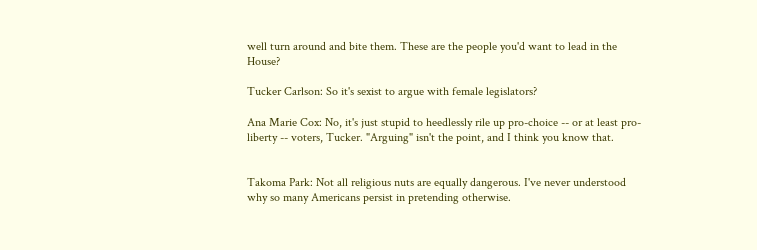well turn around and bite them. These are the people you'd want to lead in the House?

Tucker Carlson: So it's sexist to argue with female legislators?

Ana Marie Cox: No, it's just stupid to heedlessly rile up pro-choice -- or at least pro-liberty -- voters, Tucker. "Arguing" isn't the point, and I think you know that.


Takoma Park: Not all religious nuts are equally dangerous. I've never understood why so many Americans persist in pretending otherwise.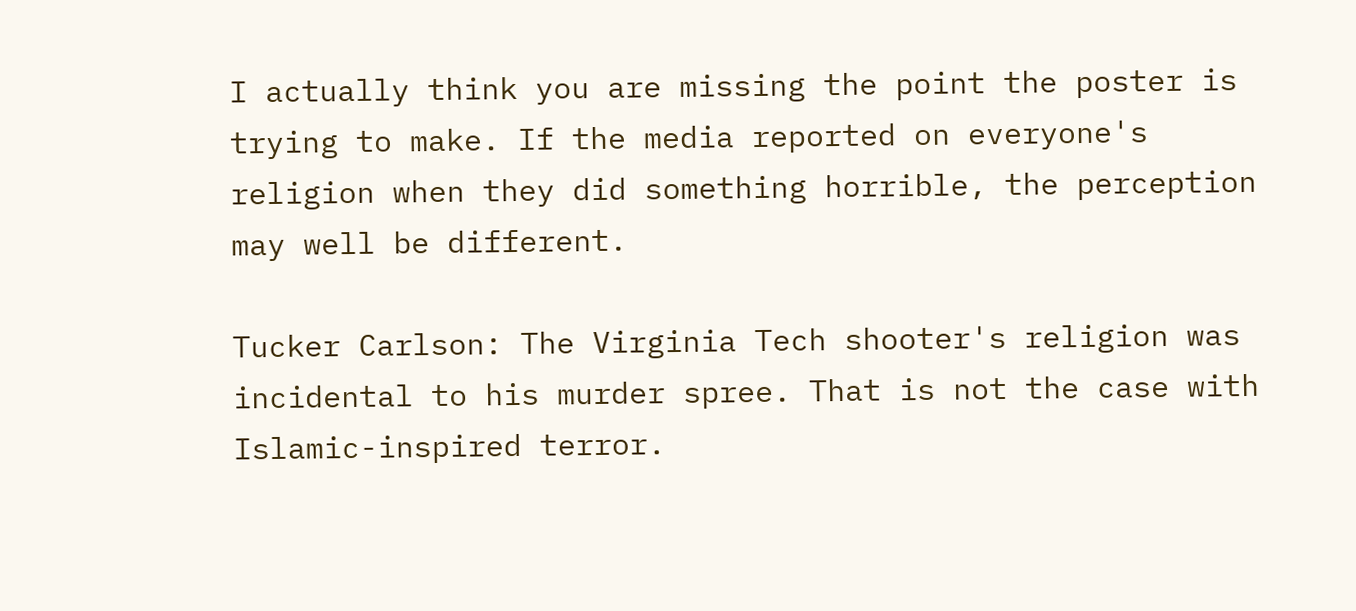I actually think you are missing the point the poster is trying to make. If the media reported on everyone's religion when they did something horrible, the perception may well be different.

Tucker Carlson: The Virginia Tech shooter's religion was incidental to his murder spree. That is not the case with Islamic-inspired terror.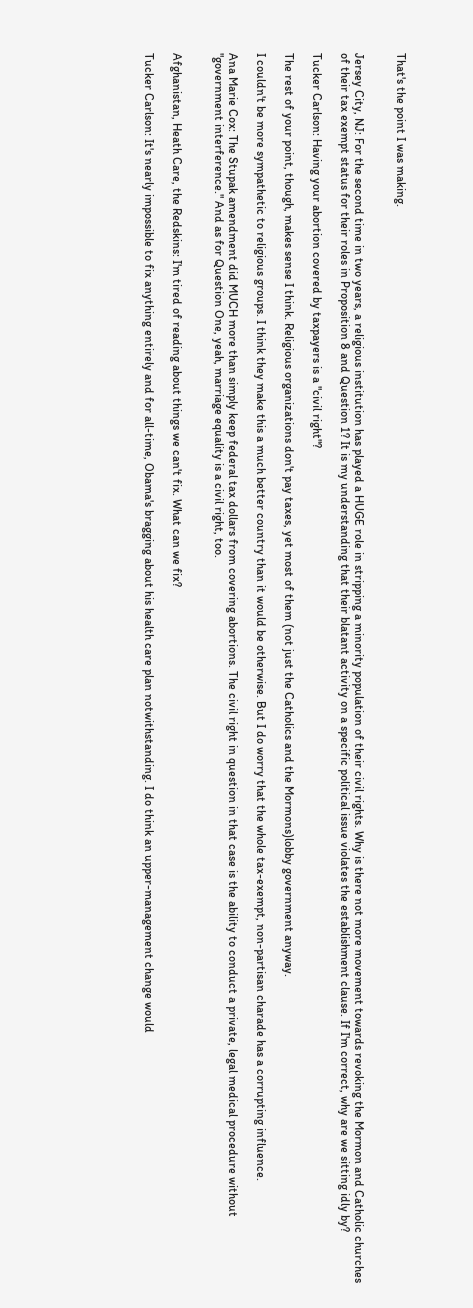That's the point I was making.


Jersey City, NJ: For the second time in two years, a religious institution has played a HUGE role in stripping a minority population of their civil rights. Why is there not more movement towards revoking the Mormon and Catholic churches of their tax exempt status for their roles in Proposition 8 and Question 1? It is my understanding that their blatant activity on a specific political issue violates the establishment clause. If I'm correct, why are we sitting idly by?

Tucker Carlson: Having your abortion covered by taxpayers is a "civil right"?

The rest of your point, though, makes sense I think. Religious organizations don't pay taxes, yet most of them (not just the Catholics and the Mormons)lobby government anyway.

I couldn't be more sympathetic to religious groups. I think they make this a much better country than it would be otherwise. But I do worry that the whole tax-exempt, non-partisan charade has a corrupting influence.

Ana Marie Cox: The Stupak amendment did MUCH more than simply keep federal tax dollars from covering abortions. The civil right in question in that case is the ability to conduct a private, legal medical procedure without "government interference." And as for Question One, yeah, marriage equality is a civil right, too.


Afghanistan, Heath Care, the Redskins: I'm tired of reading about things we can't fix. What can we fix?

Tucker Carlson: It's nearly impossible to fix anything entirely and for all-time, Obama's bragging about his health care plan notwithstanding. I do think an upper-management change would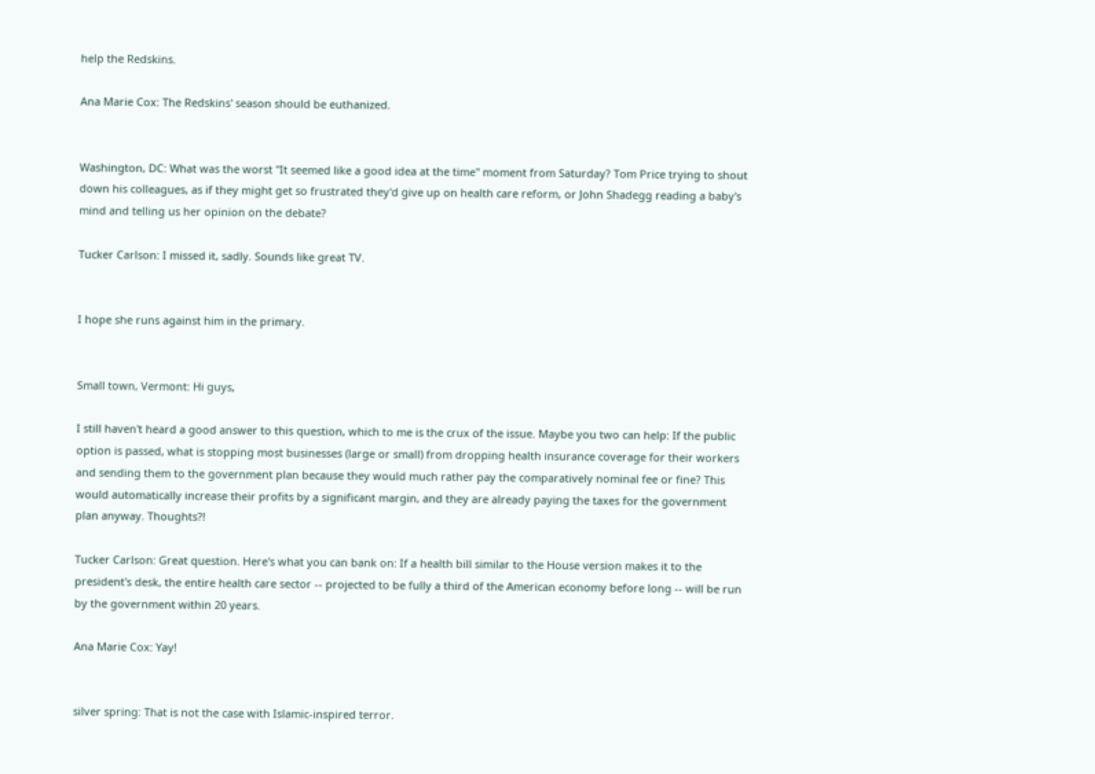help the Redskins.

Ana Marie Cox: The Redskins' season should be euthanized.


Washington, DC: What was the worst "It seemed like a good idea at the time" moment from Saturday? Tom Price trying to shout down his colleagues, as if they might get so frustrated they'd give up on health care reform, or John Shadegg reading a baby's mind and telling us her opinion on the debate?

Tucker Carlson: I missed it, sadly. Sounds like great TV.


I hope she runs against him in the primary.


Small town, Vermont: Hi guys,

I still haven't heard a good answer to this question, which to me is the crux of the issue. Maybe you two can help: If the public option is passed, what is stopping most businesses (large or small) from dropping health insurance coverage for their workers and sending them to the government plan because they would much rather pay the comparatively nominal fee or fine? This would automatically increase their profits by a significant margin, and they are already paying the taxes for the government plan anyway. Thoughts?!

Tucker Carlson: Great question. Here's what you can bank on: If a health bill similar to the House version makes it to the president's desk, the entire health care sector -- projected to be fully a third of the American economy before long -- will be run by the government within 20 years.

Ana Marie Cox: Yay!


silver spring: That is not the case with Islamic-inspired terror.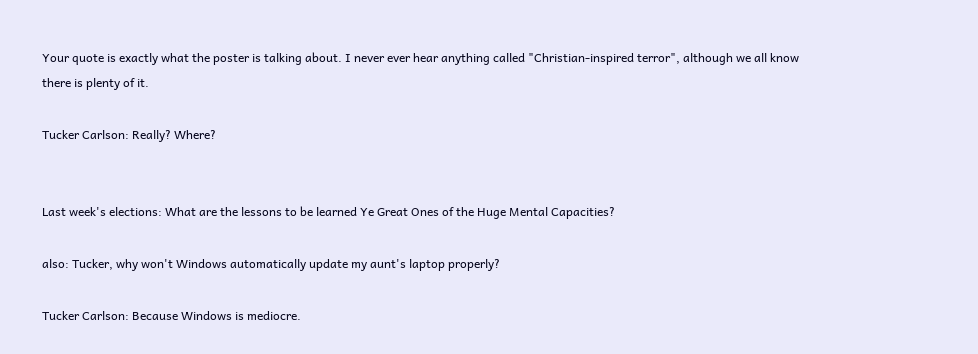Your quote is exactly what the poster is talking about. I never ever hear anything called "Christian-inspired terror", although we all know there is plenty of it.

Tucker Carlson: Really? Where?


Last week's elections: What are the lessons to be learned Ye Great Ones of the Huge Mental Capacities?

also: Tucker, why won't Windows automatically update my aunt's laptop properly?

Tucker Carlson: Because Windows is mediocre.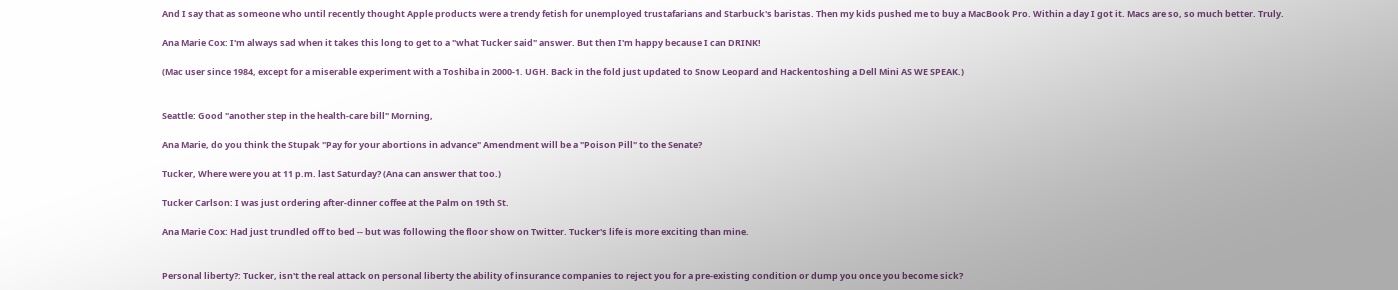And I say that as someone who until recently thought Apple products were a trendy fetish for unemployed trustafarians and Starbuck's baristas. Then my kids pushed me to buy a MacBook Pro. Within a day I got it. Macs are so, so much better. Truly.

Ana Marie Cox: I'm always sad when it takes this long to get to a "what Tucker said" answer. But then I'm happy because I can DRINK!

(Mac user since 1984, except for a miserable experiment with a Toshiba in 2000-1. UGH. Back in the fold just updated to Snow Leopard and Hackentoshing a Dell Mini AS WE SPEAK.)


Seattle: Good "another step in the health-care bill" Morning,

Ana Marie, do you think the Stupak "Pay for your abortions in advance" Amendment will be a "Poison Pill" to the Senate?

Tucker, Where were you at 11 p.m. last Saturday? (Ana can answer that too.)

Tucker Carlson: I was just ordering after-dinner coffee at the Palm on 19th St.

Ana Marie Cox: Had just trundled off to bed -- but was following the floor show on Twitter. Tucker's life is more exciting than mine.


Personal liberty?: Tucker, isn't the real attack on personal liberty the ability of insurance companies to reject you for a pre-existing condition or dump you once you become sick?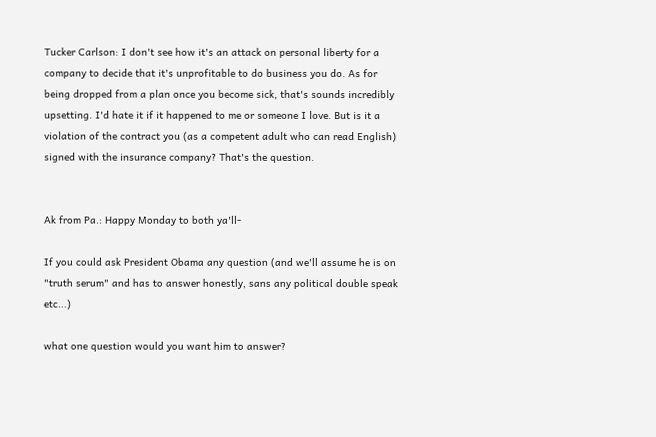Tucker Carlson: I don't see how it's an attack on personal liberty for a company to decide that it's unprofitable to do business you do. As for being dropped from a plan once you become sick, that's sounds incredibly upsetting. I'd hate it if it happened to me or someone I love. But is it a violation of the contract you (as a competent adult who can read English) signed with the insurance company? That's the question.


Ak from Pa.: Happy Monday to both ya'll-

If you could ask President Obama any question (and we'll assume he is on "truth serum" and has to answer honestly, sans any political double speak etc...)

what one question would you want him to answer?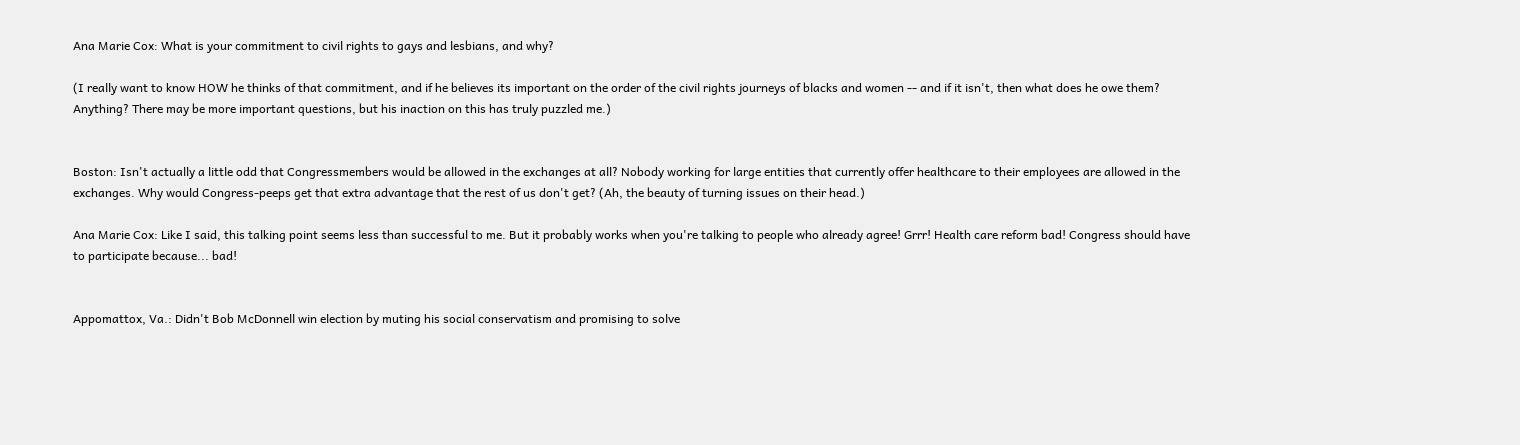Ana Marie Cox: What is your commitment to civil rights to gays and lesbians, and why?

(I really want to know HOW he thinks of that commitment, and if he believes its important on the order of the civil rights journeys of blacks and women -- and if it isn't, then what does he owe them? Anything? There may be more important questions, but his inaction on this has truly puzzled me.)


Boston: Isn't actually a little odd that Congressmembers would be allowed in the exchanges at all? Nobody working for large entities that currently offer healthcare to their employees are allowed in the exchanges. Why would Congress-peeps get that extra advantage that the rest of us don't get? (Ah, the beauty of turning issues on their head.)

Ana Marie Cox: Like I said, this talking point seems less than successful to me. But it probably works when you're talking to people who already agree! Grrr! Health care reform bad! Congress should have to participate because... bad!


Appomattox, Va.: Didn't Bob McDonnell win election by muting his social conservatism and promising to solve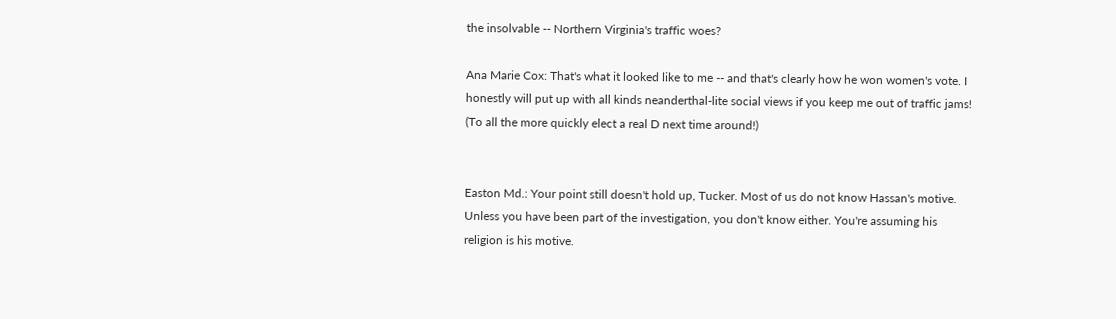the insolvable -- Northern Virginia's traffic woes?

Ana Marie Cox: That's what it looked like to me -- and that's clearly how he won women's vote. I honestly will put up with all kinds neanderthal-lite social views if you keep me out of traffic jams! (To all the more quickly elect a real D next time around!)


Easton Md.: Your point still doesn't hold up, Tucker. Most of us do not know Hassan's motive. Unless you have been part of the investigation, you don't know either. You're assuming his religion is his motive.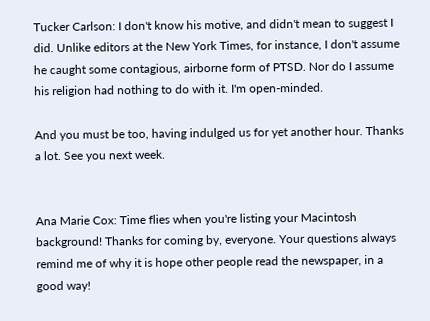Tucker Carlson: I don't know his motive, and didn't mean to suggest I did. Unlike editors at the New York Times, for instance, I don't assume he caught some contagious, airborne form of PTSD. Nor do I assume his religion had nothing to do with it. I'm open-minded.

And you must be too, having indulged us for yet another hour. Thanks a lot. See you next week.


Ana Marie Cox: Time flies when you're listing your Macintosh background! Thanks for coming by, everyone. Your questions always remind me of why it is hope other people read the newspaper, in a good way!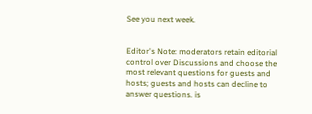See you next week.


Editor's Note: moderators retain editorial control over Discussions and choose the most relevant questions for guests and hosts; guests and hosts can decline to answer questions. is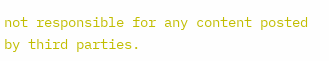not responsible for any content posted by third parties.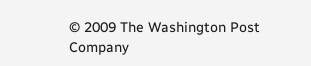© 2009 The Washington Post Company